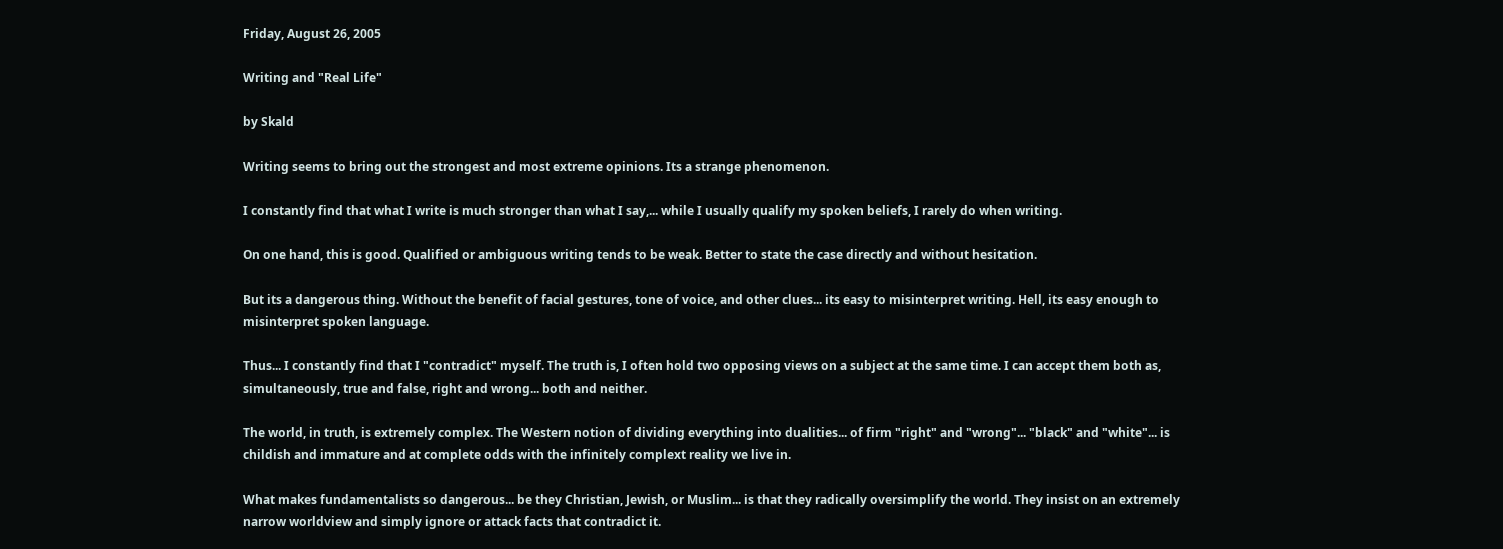Friday, August 26, 2005

Writing and "Real Life"

by Skald

Writing seems to bring out the strongest and most extreme opinions. Its a strange phenomenon.

I constantly find that what I write is much stronger than what I say,... while I usually qualify my spoken beliefs, I rarely do when writing.

On one hand, this is good. Qualified or ambiguous writing tends to be weak. Better to state the case directly and without hesitation.

But its a dangerous thing. Without the benefit of facial gestures, tone of voice, and other clues... its easy to misinterpret writing. Hell, its easy enough to misinterpret spoken language.

Thus... I constantly find that I "contradict" myself. The truth is, I often hold two opposing views on a subject at the same time. I can accept them both as, simultaneously, true and false, right and wrong... both and neither.

The world, in truth, is extremely complex. The Western notion of dividing everything into dualities... of firm "right" and "wrong"... "black" and "white"... is childish and immature and at complete odds with the infinitely complext reality we live in.

What makes fundamentalists so dangerous... be they Christian, Jewish, or Muslim... is that they radically oversimplify the world. They insist on an extremely narrow worldview and simply ignore or attack facts that contradict it.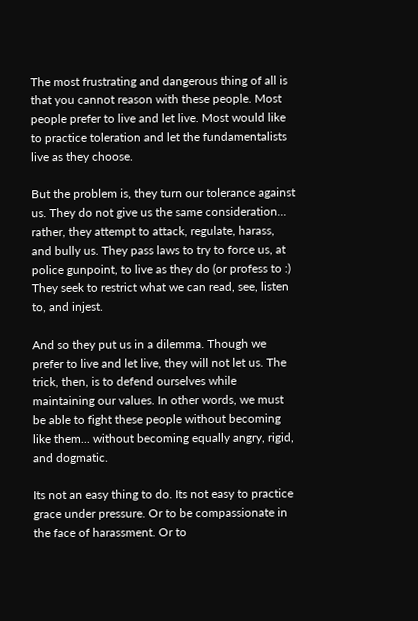The most frustrating and dangerous thing of all is that you cannot reason with these people. Most people prefer to live and let live. Most would like to practice toleration and let the fundamentalists live as they choose.

But the problem is, they turn our tolerance against us. They do not give us the same consideration... rather, they attempt to attack, regulate, harass, and bully us. They pass laws to try to force us, at police gunpoint, to live as they do (or profess to :) They seek to restrict what we can read, see, listen to, and injest.

And so they put us in a dilemma. Though we prefer to live and let live, they will not let us. The trick, then, is to defend ourselves while maintaining our values. In other words, we must be able to fight these people without becoming like them... without becoming equally angry, rigid, and dogmatic.

Its not an easy thing to do. Its not easy to practice grace under pressure. Or to be compassionate in the face of harassment. Or to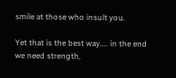smile at those who insult you.

Yet that is the best way.... in the end we need strength,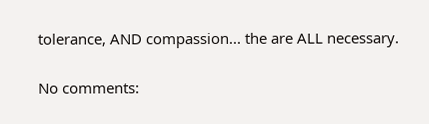tolerance, AND compassion... the are ALL necessary.

No comments: